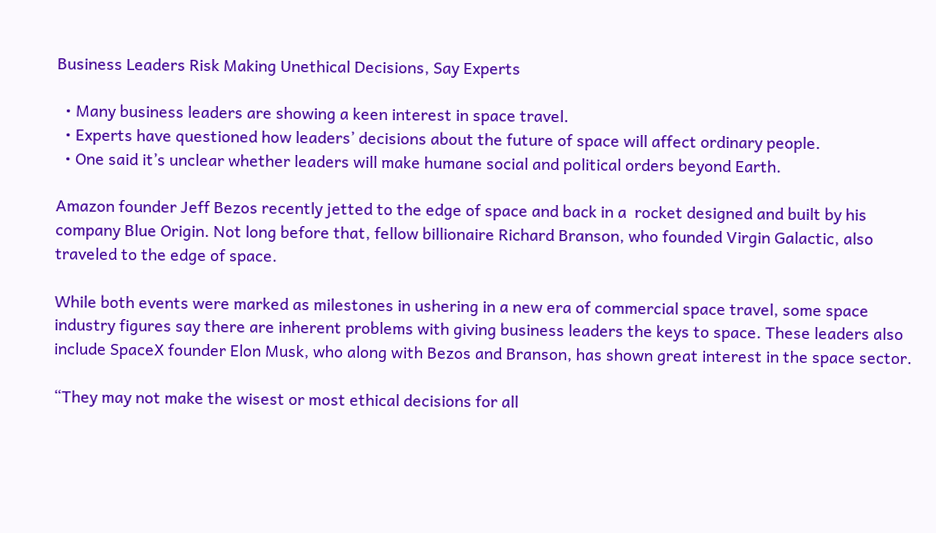Business Leaders Risk Making Unethical Decisions, Say Experts

  • Many business leaders are showing a keen interest in space travel.
  • Experts have questioned how leaders’ decisions about the future of space will affect ordinary people.
  • One said it’s unclear whether leaders will make humane social and political orders beyond Earth.

Amazon founder Jeff Bezos recently jetted to the edge of space and back in a  rocket designed and built by his company Blue Origin. Not long before that, fellow billionaire Richard Branson, who founded Virgin Galactic, also traveled to the edge of space.

While both events were marked as milestones in ushering in a new era of commercial space travel, some space industry figures say there are inherent problems with giving business leaders the keys to space. These leaders also include SpaceX founder Elon Musk, who along with Bezos and Branson, has shown great interest in the space sector.

“They may not make the wisest or most ethical decisions for all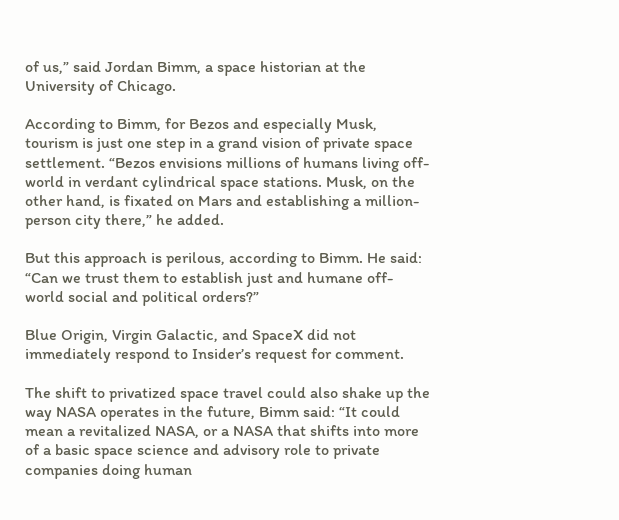of us,” said Jordan Bimm, a space historian at the University of Chicago.

According to Bimm, for Bezos and especially Musk, tourism is just one step in a grand vision of private space settlement. “Bezos envisions millions of humans living off-world in verdant cylindrical space stations. Musk, on the other hand, is fixated on Mars and establishing a million-person city there,” he added.

But this approach is perilous, according to Bimm. He said: “Can we trust them to establish just and humane off-world social and political orders?”

Blue Origin, Virgin Galactic, and SpaceX did not immediately respond to Insider’s request for comment.

The shift to privatized space travel could also shake up the way NASA operates in the future, Bimm said: “It could mean a revitalized NASA, or a NASA that shifts into more of a basic space science and advisory role to private companies doing human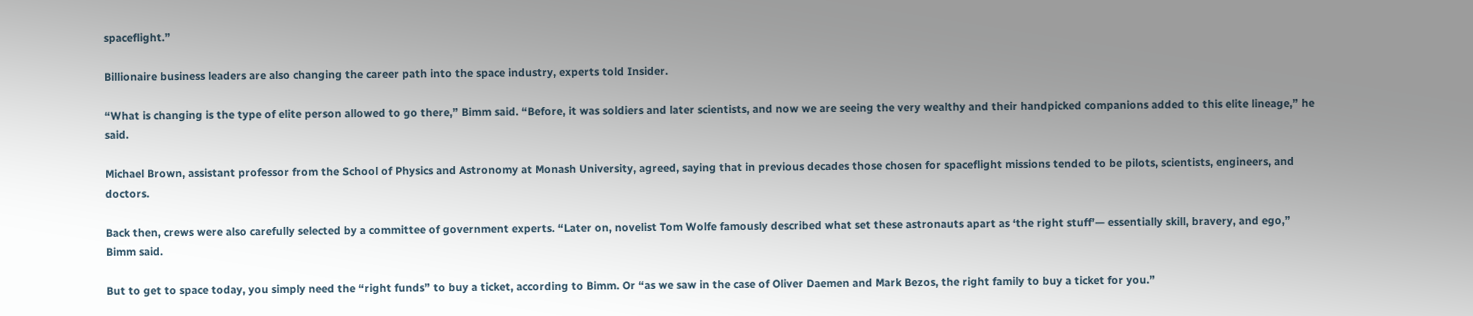spaceflight.”

Billionaire business leaders are also changing the career path into the space industry, experts told Insider.

“What is changing is the type of elite person allowed to go there,” Bimm said. “Before, it was soldiers and later scientists, and now we are seeing the very wealthy and their handpicked companions added to this elite lineage,” he said.

Michael Brown, assistant professor from the School of Physics and Astronomy at Monash University, agreed, saying that in previous decades those chosen for spaceflight missions tended to be pilots, scientists, engineers, and doctors.

Back then, crews were also carefully selected by a committee of government experts. “Later on, novelist Tom Wolfe famously described what set these astronauts apart as ‘the right stuff’— essentially skill, bravery, and ego,” Bimm said.

But to get to space today, you simply need the “right funds” to buy a ticket, according to Bimm. Or “as we saw in the case of Oliver Daemen and Mark Bezos, the right family to buy a ticket for you.”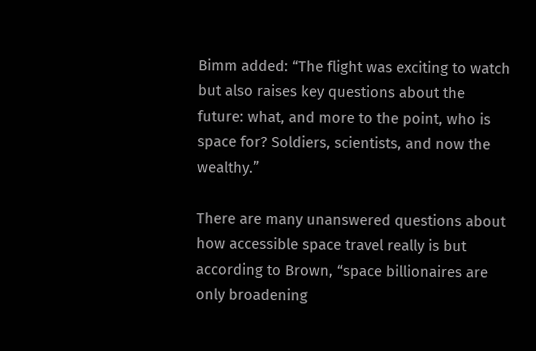Bimm added: “The flight was exciting to watch but also raises key questions about the future: what, and more to the point, who is space for? Soldiers, scientists, and now the wealthy.”

There are many unanswered questions about how accessible space travel really is but according to Brown, “space billionaires are only broadening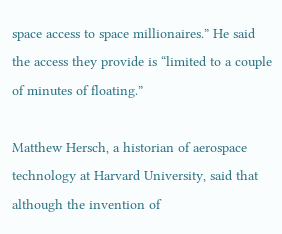space access to space millionaires.” He said the access they provide is “limited to a couple of minutes of floating.”

Matthew Hersch, a historian of aerospace technology at Harvard University, said that although the invention of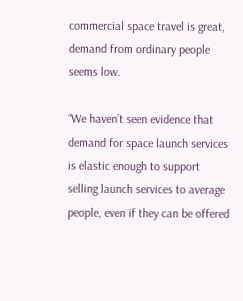commercial space travel is great, demand from ordinary people seems low.

“We haven’t seen evidence that demand for space launch services is elastic enough to support selling launch services to average people, even if they can be offered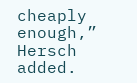cheaply enough,” Hersch added.